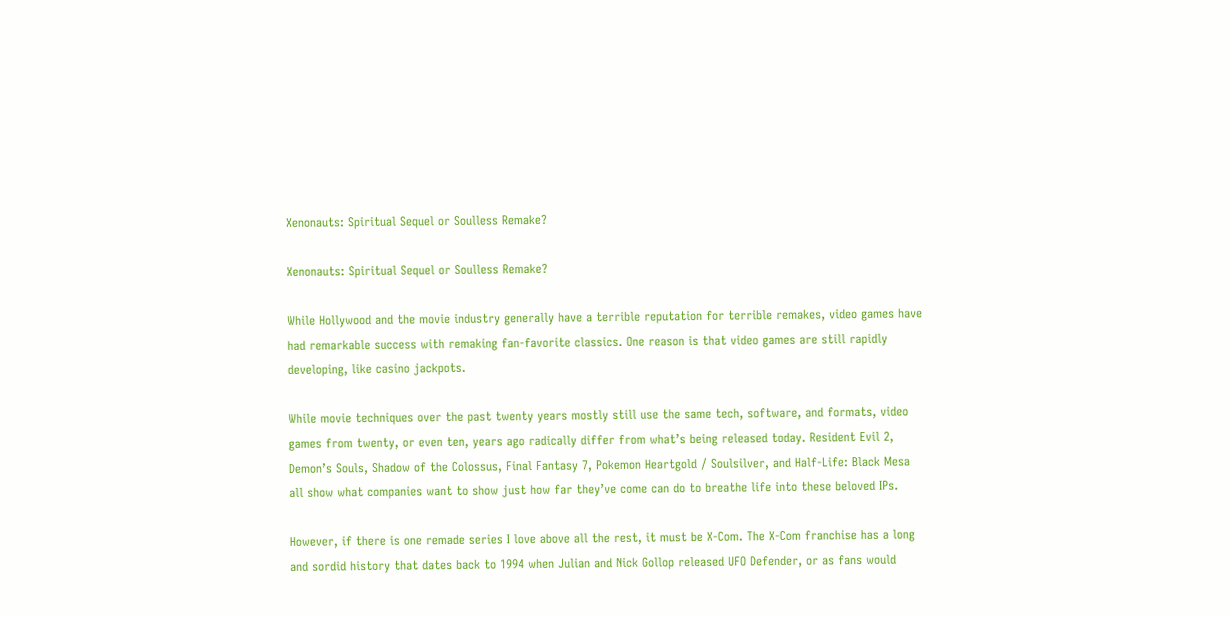Xenonauts: Spiritual Sequel or Soulless Remake?

Xenonauts: Spiritual Sequel or Soulless Remake?

While Hollywood and the movie industry generally have a terrible reputation for terrible remakes, video games have had remarkable success with remaking fan-favorite classics. One reason is that video games are still rapidly developing, like casino jackpots.

While movie techniques over the past twenty years mostly still use the same tech, software, and formats, video games from twenty, or even ten, years ago radically differ from what’s being released today. Resident Evil 2, Demon’s Souls, Shadow of the Colossus, Final Fantasy 7, Pokemon Heartgold / Soulsilver, and Half-Life: Black Mesa all show what companies want to show just how far they’ve come can do to breathe life into these beloved IPs.

However, if there is one remade series I love above all the rest, it must be X-Com. The X-Com franchise has a long and sordid history that dates back to 1994 when Julian and Nick Gollop released UFO Defender, or as fans would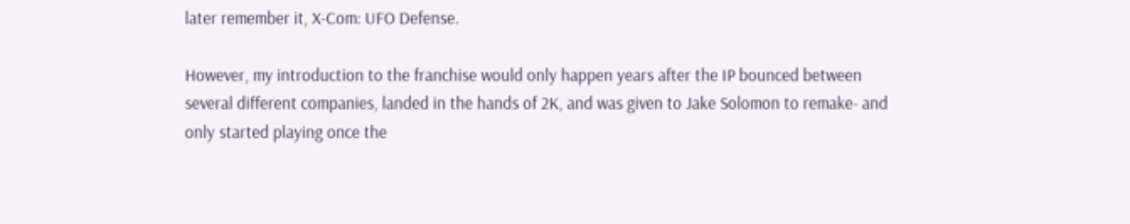later remember it, X-Com: UFO Defense.

However, my introduction to the franchise would only happen years after the IP bounced between several different companies, landed in the hands of 2K, and was given to Jake Solomon to remake- and only started playing once the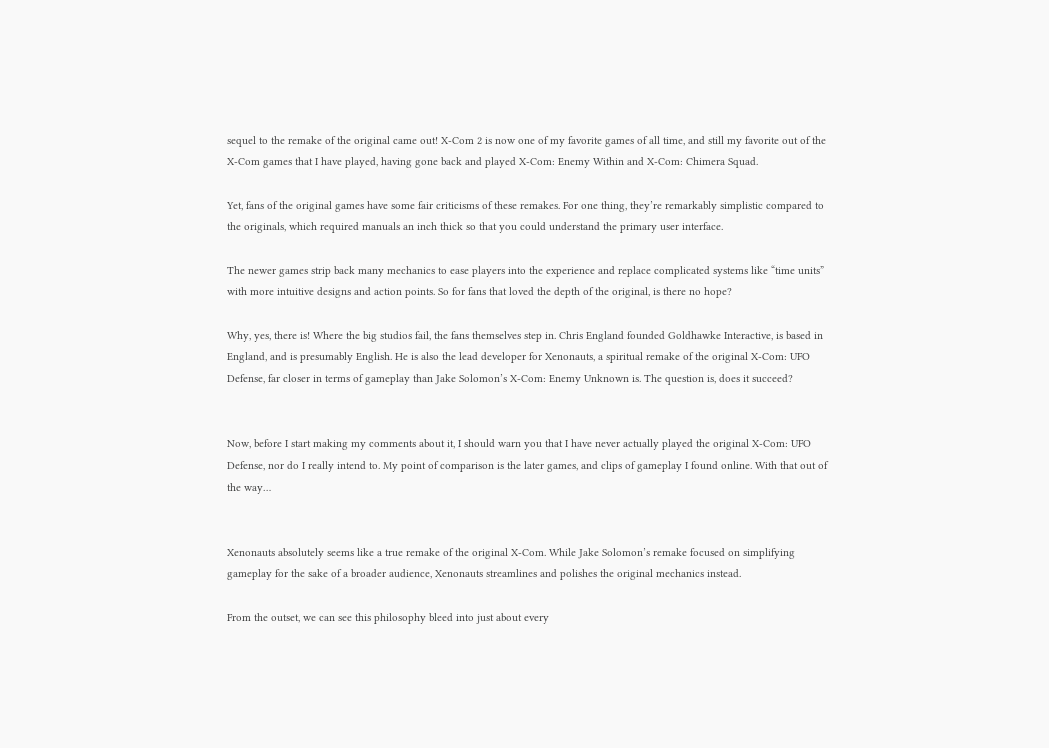sequel to the remake of the original came out! X-Com 2 is now one of my favorite games of all time, and still my favorite out of the X-Com games that I have played, having gone back and played X-Com: Enemy Within and X-Com: Chimera Squad.

Yet, fans of the original games have some fair criticisms of these remakes. For one thing, they’re remarkably simplistic compared to the originals, which required manuals an inch thick so that you could understand the primary user interface.

The newer games strip back many mechanics to ease players into the experience and replace complicated systems like “time units” with more intuitive designs and action points. So for fans that loved the depth of the original, is there no hope?

Why, yes, there is! Where the big studios fail, the fans themselves step in. Chris England founded Goldhawke Interactive, is based in England, and is presumably English. He is also the lead developer for Xenonauts, a spiritual remake of the original X-Com: UFO Defense, far closer in terms of gameplay than Jake Solomon’s X-Com: Enemy Unknown is. The question is, does it succeed?


Now, before I start making my comments about it, I should warn you that I have never actually played the original X-Com: UFO Defense, nor do I really intend to. My point of comparison is the later games, and clips of gameplay I found online. With that out of the way…


Xenonauts absolutely seems like a true remake of the original X-Com. While Jake Solomon’s remake focused on simplifying gameplay for the sake of a broader audience, Xenonauts streamlines and polishes the original mechanics instead.

From the outset, we can see this philosophy bleed into just about every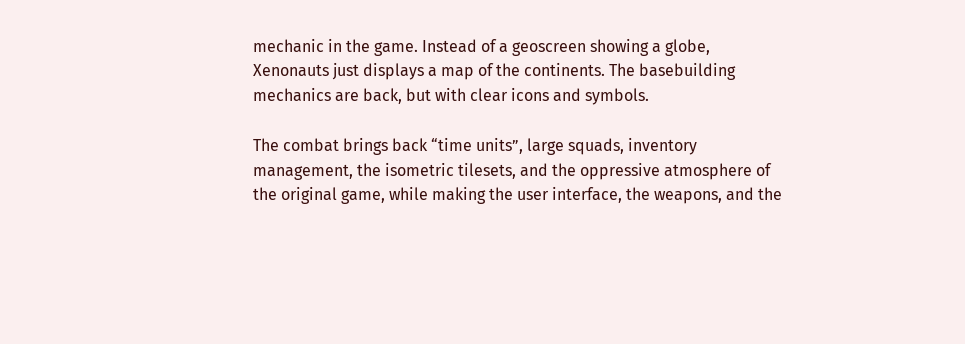mechanic in the game. Instead of a geoscreen showing a globe, Xenonauts just displays a map of the continents. The basebuilding mechanics are back, but with clear icons and symbols.

The combat brings back “time units”, large squads, inventory management, the isometric tilesets, and the oppressive atmosphere of the original game, while making the user interface, the weapons, and the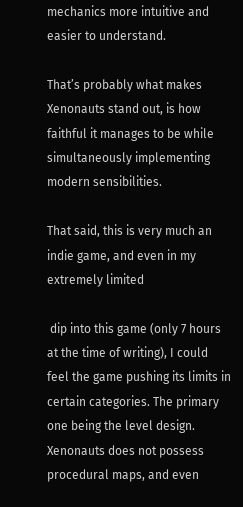mechanics more intuitive and easier to understand.

That’s probably what makes Xenonauts stand out, is how faithful it manages to be while simultaneously implementing modern sensibilities.

That said, this is very much an indie game, and even in my extremely limited

 dip into this game (only 7 hours at the time of writing), I could feel the game pushing its limits in certain categories. The primary one being the level design. Xenonauts does not possess procedural maps, and even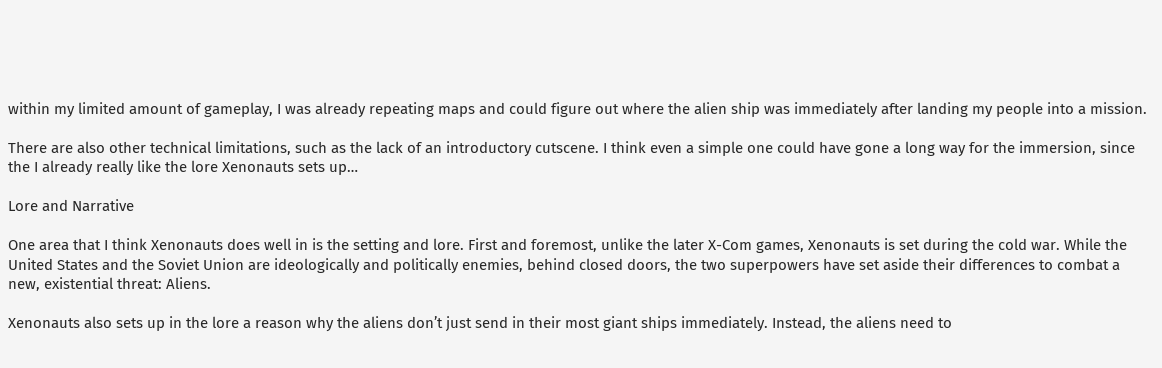within my limited amount of gameplay, I was already repeating maps and could figure out where the alien ship was immediately after landing my people into a mission.

There are also other technical limitations, such as the lack of an introductory cutscene. I think even a simple one could have gone a long way for the immersion, since the I already really like the lore Xenonauts sets up…

Lore and Narrative

One area that I think Xenonauts does well in is the setting and lore. First and foremost, unlike the later X-Com games, Xenonauts is set during the cold war. While the United States and the Soviet Union are ideologically and politically enemies, behind closed doors, the two superpowers have set aside their differences to combat a new, existential threat: Aliens.

Xenonauts also sets up in the lore a reason why the aliens don’t just send in their most giant ships immediately. Instead, the aliens need to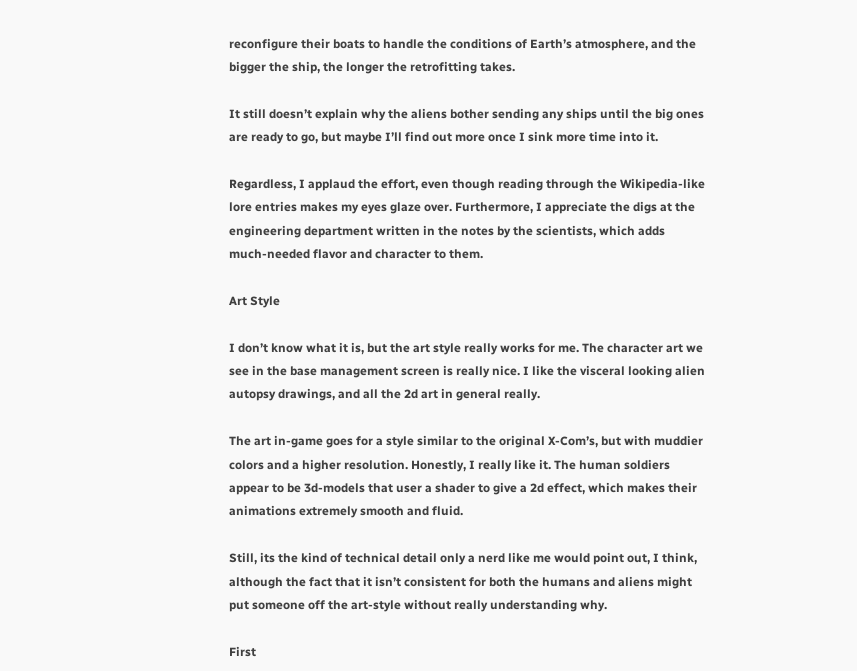reconfigure their boats to handle the conditions of Earth’s atmosphere, and the bigger the ship, the longer the retrofitting takes.

It still doesn’t explain why the aliens bother sending any ships until the big ones are ready to go, but maybe I’ll find out more once I sink more time into it.

Regardless, I applaud the effort, even though reading through the Wikipedia-like lore entries makes my eyes glaze over. Furthermore, I appreciate the digs at the engineering department written in the notes by the scientists, which adds much-needed flavor and character to them.

Art Style

I don’t know what it is, but the art style really works for me. The character art we see in the base management screen is really nice. I like the visceral looking alien autopsy drawings, and all the 2d art in general really.

The art in-game goes for a style similar to the original X-Com’s, but with muddier colors and a higher resolution. Honestly, I really like it. The human soldiers appear to be 3d-models that user a shader to give a 2d effect, which makes their animations extremely smooth and fluid.

Still, its the kind of technical detail only a nerd like me would point out, I think, although the fact that it isn’t consistent for both the humans and aliens might put someone off the art-style without really understanding why.

First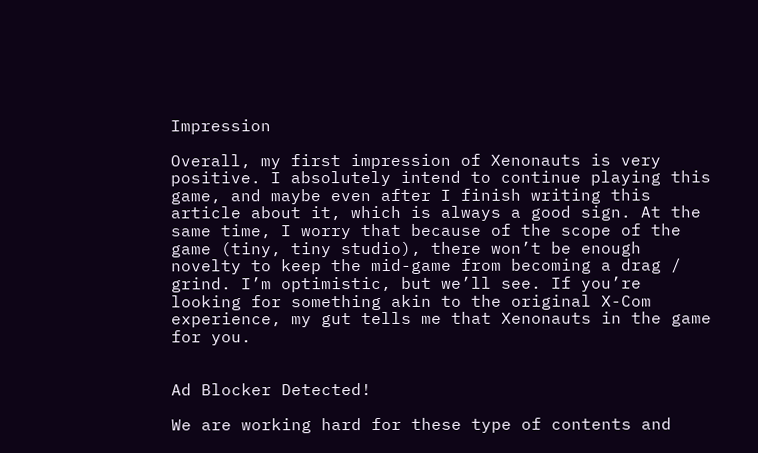Impression

Overall, my first impression of Xenonauts is very positive. I absolutely intend to continue playing this game, and maybe even after I finish writing this article about it, which is always a good sign. At the same time, I worry that because of the scope of the game (tiny, tiny studio), there won’t be enough novelty to keep the mid-game from becoming a drag / grind. I’m optimistic, but we’ll see. If you’re looking for something akin to the original X-Com experience, my gut tells me that Xenonauts in the game for you.


Ad Blocker Detected!

We are working hard for these type of contents and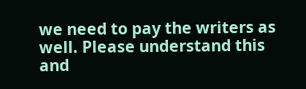we need to pay the writers as well. Please understand this and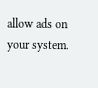allow ads on your system.